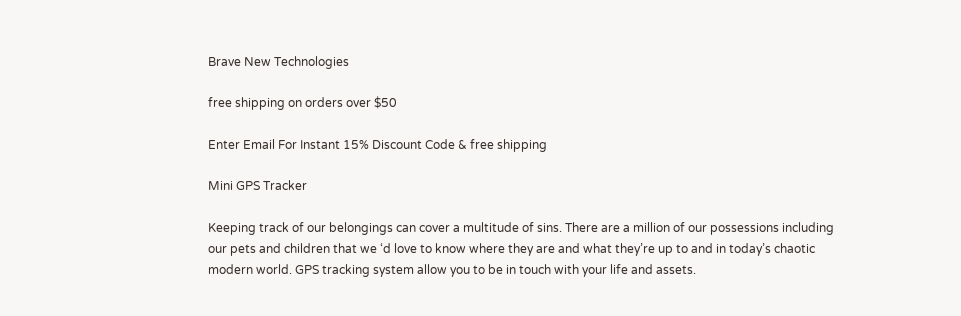Brave New Technologies

free shipping on orders over $50

Enter Email For Instant 15% Discount Code & free shipping

Mini GPS Tracker

Keeping track of our belongings can cover a multitude of sins. There are a million of our possessions including our pets and children that we ‘d love to know where they are and what they’re up to and in today’s chaotic modern world. GPS tracking system allow you to be in touch with your life and assets.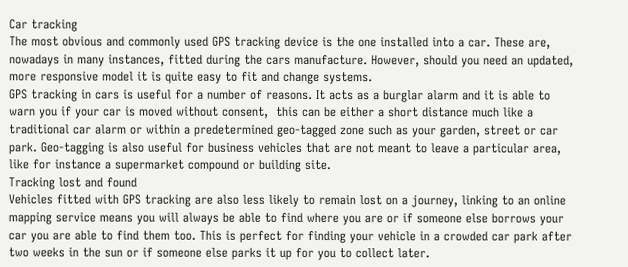Car tracking
The most obvious and commonly used GPS tracking device is the one installed into a car. These are, nowadays in many instances, fitted during the cars manufacture. However, should you need an updated, more responsive model it is quite easy to fit and change systems.
GPS tracking in cars is useful for a number of reasons. It acts as a burglar alarm and it is able to warn you if your car is moved without consent,  this can be either a short distance much like a traditional car alarm or within a predetermined geo-tagged zone such as your garden, street or car park. Geo-tagging is also useful for business vehicles that are not meant to leave a particular area, like for instance a supermarket compound or building site.
Tracking lost and found
Vehicles fitted with GPS tracking are also less likely to remain lost on a journey, linking to an online mapping service means you will always be able to find where you are or if someone else borrows your car you are able to find them too. This is perfect for finding your vehicle in a crowded car park after two weeks in the sun or if someone else parks it up for you to collect later.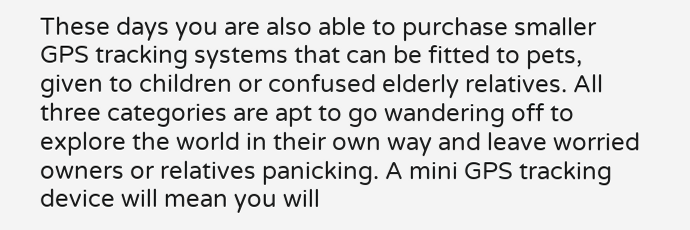These days you are also able to purchase smaller GPS tracking systems that can be fitted to pets, given to children or confused elderly relatives. All three categories are apt to go wandering off to explore the world in their own way and leave worried owners or relatives panicking. A mini GPS tracking device will mean you will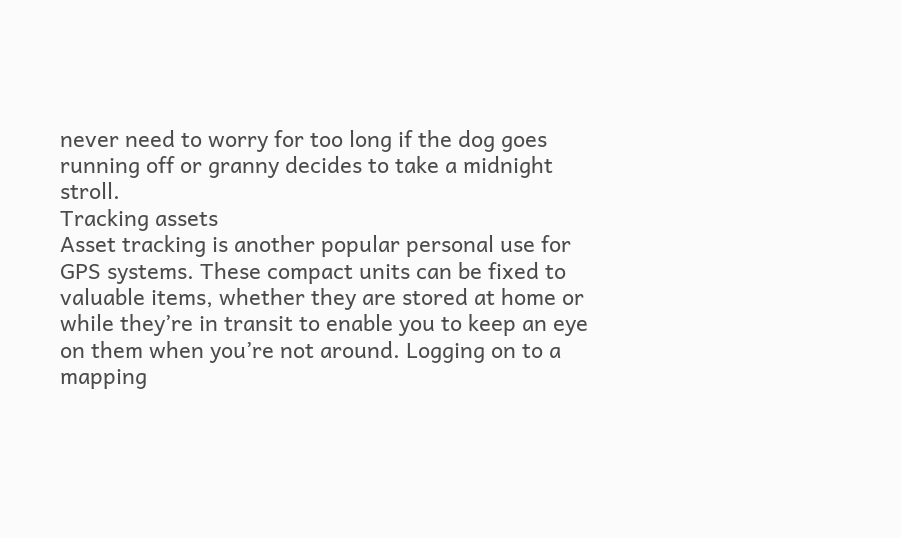never need to worry for too long if the dog goes running off or granny decides to take a midnight stroll.
Tracking assets
Asset tracking is another popular personal use for GPS systems. These compact units can be fixed to valuable items, whether they are stored at home or while they’re in transit to enable you to keep an eye on them when you’re not around. Logging on to a mapping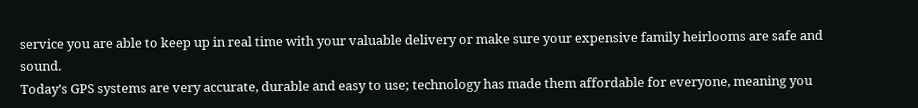service you are able to keep up in real time with your valuable delivery or make sure your expensive family heirlooms are safe and sound.
Today’s GPS systems are very accurate, durable and easy to use; technology has made them affordable for everyone, meaning you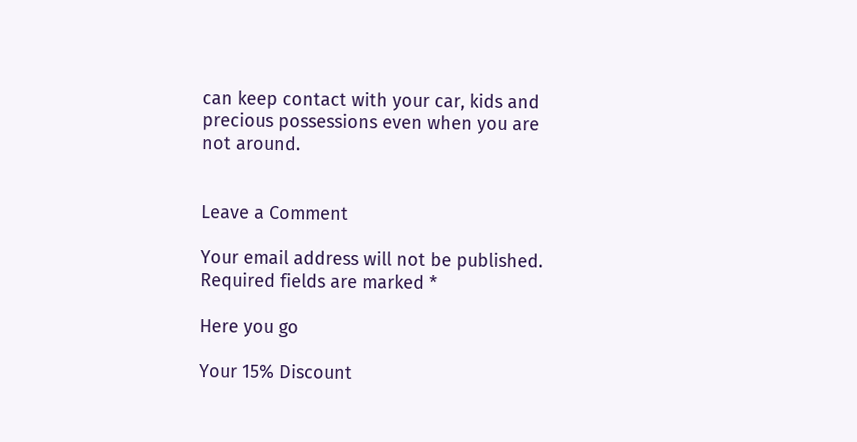can keep contact with your car, kids and precious possessions even when you are not around.


Leave a Comment

Your email address will not be published. Required fields are marked *

Here you go

Your 15% Discount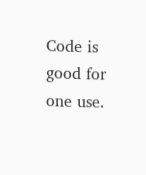Code is good for one use.